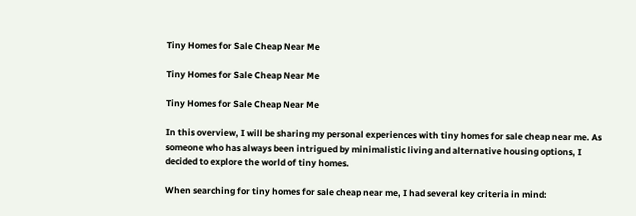Tiny Homes for Sale Cheap Near Me

Tiny Homes for Sale Cheap Near Me

Tiny Homes for Sale Cheap Near Me

In this overview, I will be sharing my personal experiences with tiny homes for sale cheap near me. As someone who has always been intrigued by minimalistic living and alternative housing options, I decided to explore the world of tiny homes.

When searching for tiny homes for sale cheap near me, I had several key criteria in mind: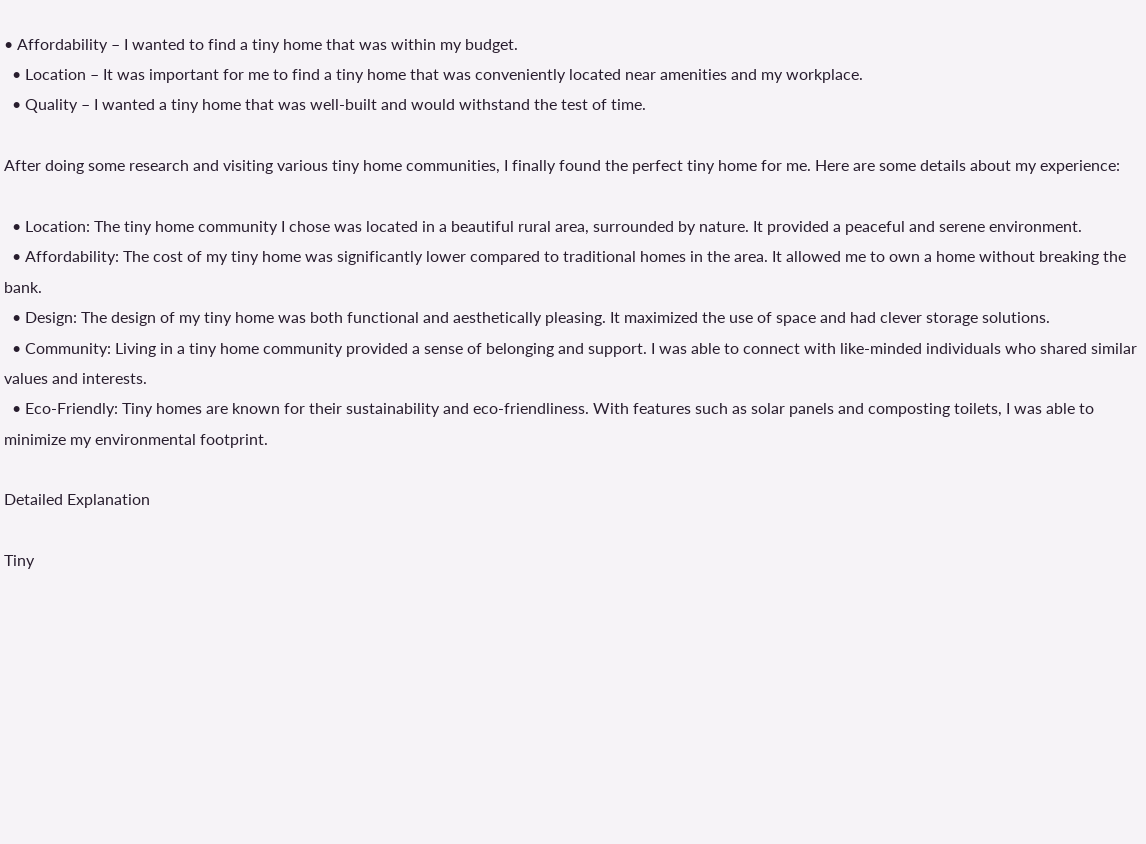• Affordability – I wanted to find a tiny home that was within my budget.
  • Location – It was important for me to find a tiny home that was conveniently located near amenities and my workplace.
  • Quality – I wanted a tiny home that was well-built and would withstand the test of time.

After doing some research and visiting various tiny home communities, I finally found the perfect tiny home for me. Here are some details about my experience:

  • Location: The tiny home community I chose was located in a beautiful rural area, surrounded by nature. It provided a peaceful and serene environment.
  • Affordability: The cost of my tiny home was significantly lower compared to traditional homes in the area. It allowed me to own a home without breaking the bank.
  • Design: The design of my tiny home was both functional and aesthetically pleasing. It maximized the use of space and had clever storage solutions.
  • Community: Living in a tiny home community provided a sense of belonging and support. I was able to connect with like-minded individuals who shared similar values and interests.
  • Eco-Friendly: Tiny homes are known for their sustainability and eco-friendliness. With features such as solar panels and composting toilets, I was able to minimize my environmental footprint.

Detailed Explanation

Tiny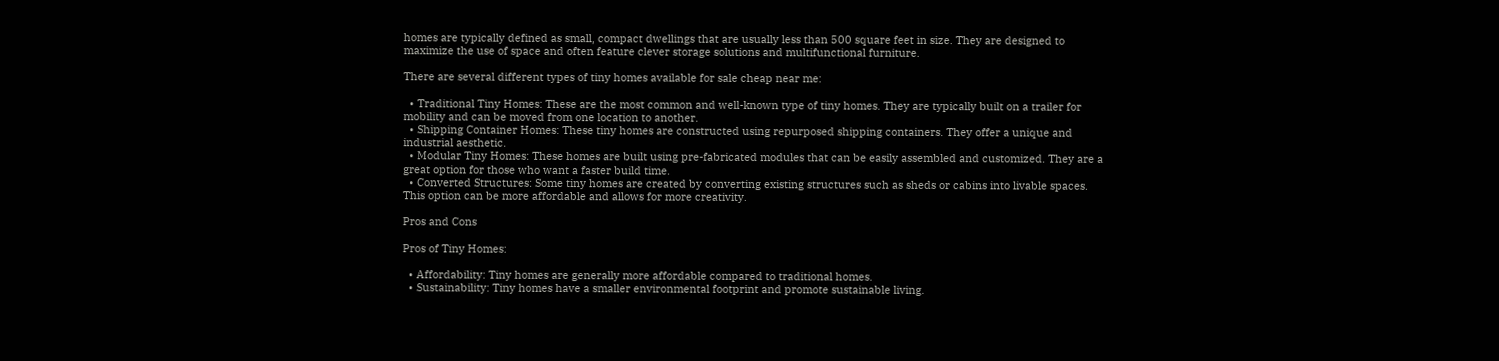homes are typically defined as small, compact dwellings that are usually less than 500 square feet in size. They are designed to maximize the use of space and often feature clever storage solutions and multifunctional furniture.

There are several different types of tiny homes available for sale cheap near me:

  • Traditional Tiny Homes: These are the most common and well-known type of tiny homes. They are typically built on a trailer for mobility and can be moved from one location to another.
  • Shipping Container Homes: These tiny homes are constructed using repurposed shipping containers. They offer a unique and industrial aesthetic.
  • Modular Tiny Homes: These homes are built using pre-fabricated modules that can be easily assembled and customized. They are a great option for those who want a faster build time.
  • Converted Structures: Some tiny homes are created by converting existing structures such as sheds or cabins into livable spaces. This option can be more affordable and allows for more creativity.

Pros and Cons

Pros of Tiny Homes:

  • Affordability: Tiny homes are generally more affordable compared to traditional homes.
  • Sustainability: Tiny homes have a smaller environmental footprint and promote sustainable living.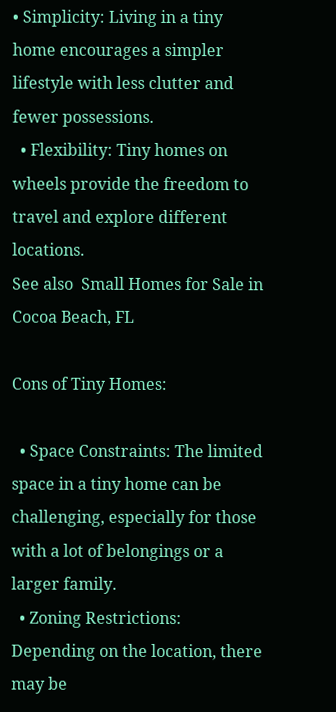• Simplicity: Living in a tiny home encourages a simpler lifestyle with less clutter and fewer possessions.
  • Flexibility: Tiny homes on wheels provide the freedom to travel and explore different locations.
See also  Small Homes for Sale in Cocoa Beach, FL

Cons of Tiny Homes:

  • Space Constraints: The limited space in a tiny home can be challenging, especially for those with a lot of belongings or a larger family.
  • Zoning Restrictions: Depending on the location, there may be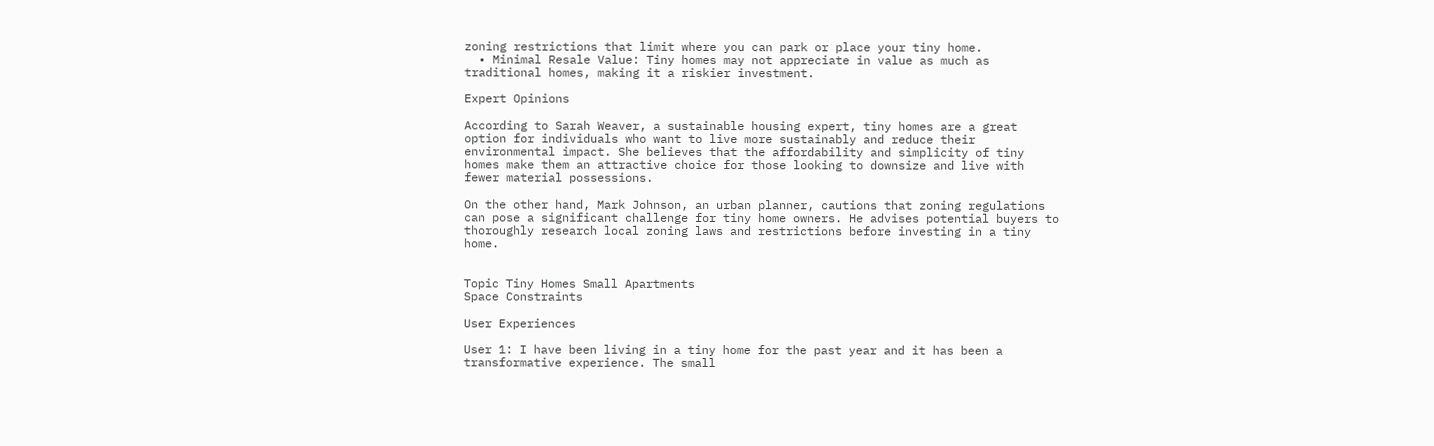zoning restrictions that limit where you can park or place your tiny home.
  • Minimal Resale Value: Tiny homes may not appreciate in value as much as traditional homes, making it a riskier investment.

Expert Opinions

According to Sarah Weaver, a sustainable housing expert, tiny homes are a great option for individuals who want to live more sustainably and reduce their environmental impact. She believes that the affordability and simplicity of tiny homes make them an attractive choice for those looking to downsize and live with fewer material possessions.

On the other hand, Mark Johnson, an urban planner, cautions that zoning regulations can pose a significant challenge for tiny home owners. He advises potential buyers to thoroughly research local zoning laws and restrictions before investing in a tiny home.


Topic Tiny Homes Small Apartments
Space Constraints

User Experiences

User 1: I have been living in a tiny home for the past year and it has been a transformative experience. The small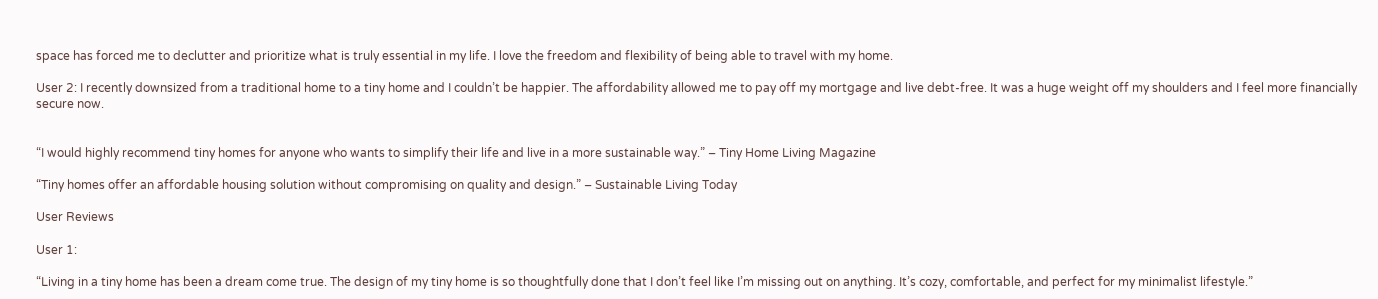space has forced me to declutter and prioritize what is truly essential in my life. I love the freedom and flexibility of being able to travel with my home.

User 2: I recently downsized from a traditional home to a tiny home and I couldn’t be happier. The affordability allowed me to pay off my mortgage and live debt-free. It was a huge weight off my shoulders and I feel more financially secure now.


“I would highly recommend tiny homes for anyone who wants to simplify their life and live in a more sustainable way.” – Tiny Home Living Magazine

“Tiny homes offer an affordable housing solution without compromising on quality and design.” – Sustainable Living Today

User Reviews

User 1:

“Living in a tiny home has been a dream come true. The design of my tiny home is so thoughtfully done that I don’t feel like I’m missing out on anything. It’s cozy, comfortable, and perfect for my minimalist lifestyle.”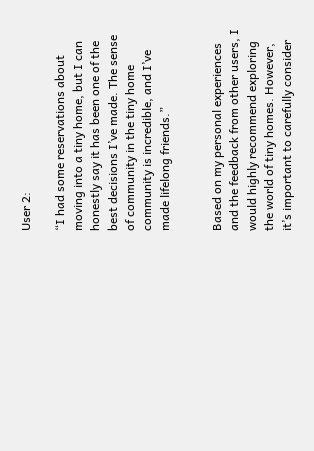User 2:

“I had some reservations about moving into a tiny home, but I can honestly say it has been one of the best decisions I’ve made. The sense of community in the tiny home community is incredible, and I’ve made lifelong friends.”


Based on my personal experiences and the feedback from other users, I would highly recommend exploring the world of tiny homes. However, it’s important to carefully consider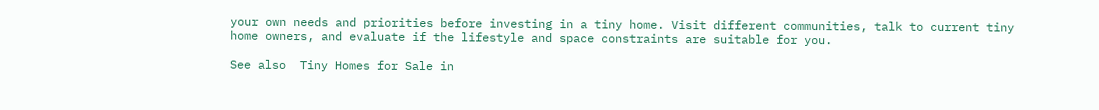your own needs and priorities before investing in a tiny home. Visit different communities, talk to current tiny home owners, and evaluate if the lifestyle and space constraints are suitable for you.

See also  Tiny Homes for Sale in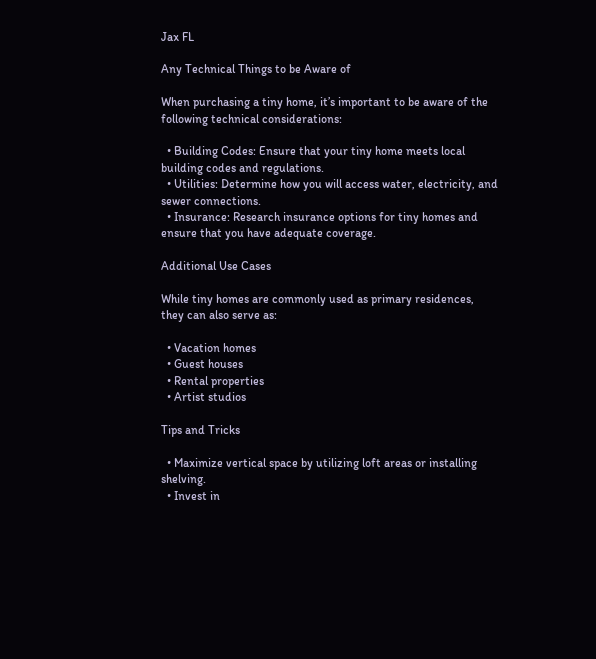Jax FL

Any Technical Things to be Aware of

When purchasing a tiny home, it’s important to be aware of the following technical considerations:

  • Building Codes: Ensure that your tiny home meets local building codes and regulations.
  • Utilities: Determine how you will access water, electricity, and sewer connections.
  • Insurance: Research insurance options for tiny homes and ensure that you have adequate coverage.

Additional Use Cases

While tiny homes are commonly used as primary residences, they can also serve as:

  • Vacation homes
  • Guest houses
  • Rental properties
  • Artist studios

Tips and Tricks

  • Maximize vertical space by utilizing loft areas or installing shelving.
  • Invest in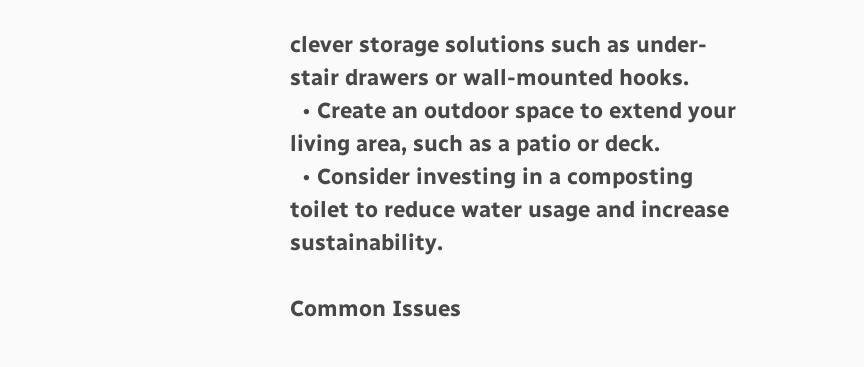clever storage solutions such as under-stair drawers or wall-mounted hooks.
  • Create an outdoor space to extend your living area, such as a patio or deck.
  • Consider investing in a composting toilet to reduce water usage and increase sustainability.

Common Issues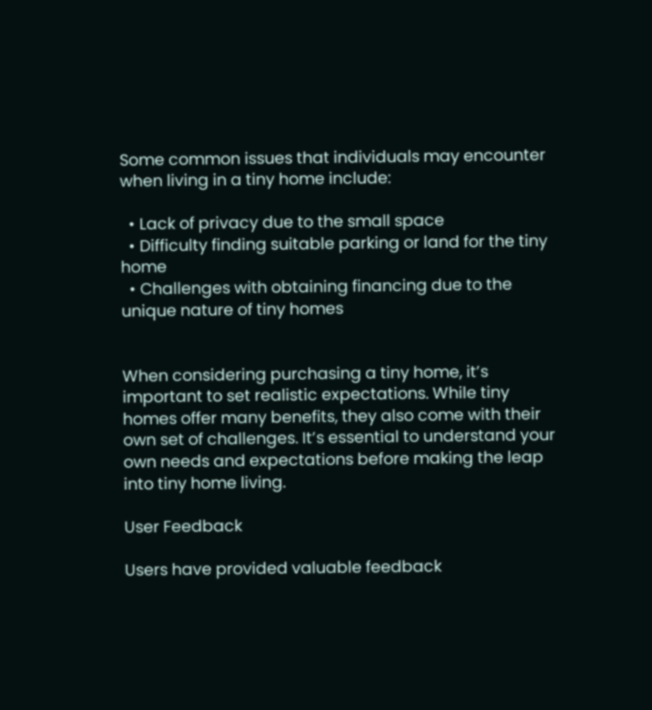Some common issues that individuals may encounter when living in a tiny home include:

  • Lack of privacy due to the small space
  • Difficulty finding suitable parking or land for the tiny home
  • Challenges with obtaining financing due to the unique nature of tiny homes


When considering purchasing a tiny home, it’s important to set realistic expectations. While tiny homes offer many benefits, they also come with their own set of challenges. It’s essential to understand your own needs and expectations before making the leap into tiny home living.

User Feedback

Users have provided valuable feedback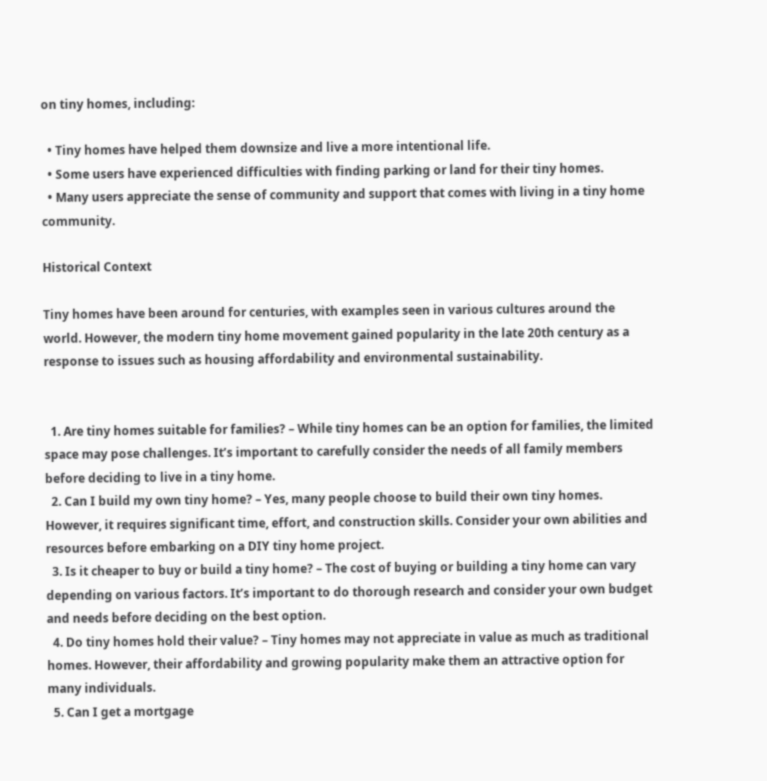on tiny homes, including:

  • Tiny homes have helped them downsize and live a more intentional life.
  • Some users have experienced difficulties with finding parking or land for their tiny homes.
  • Many users appreciate the sense of community and support that comes with living in a tiny home community.

Historical Context

Tiny homes have been around for centuries, with examples seen in various cultures around the world. However, the modern tiny home movement gained popularity in the late 20th century as a response to issues such as housing affordability and environmental sustainability.


  1. Are tiny homes suitable for families? – While tiny homes can be an option for families, the limited space may pose challenges. It’s important to carefully consider the needs of all family members before deciding to live in a tiny home.
  2. Can I build my own tiny home? – Yes, many people choose to build their own tiny homes. However, it requires significant time, effort, and construction skills. Consider your own abilities and resources before embarking on a DIY tiny home project.
  3. Is it cheaper to buy or build a tiny home? – The cost of buying or building a tiny home can vary depending on various factors. It’s important to do thorough research and consider your own budget and needs before deciding on the best option.
  4. Do tiny homes hold their value? – Tiny homes may not appreciate in value as much as traditional homes. However, their affordability and growing popularity make them an attractive option for many individuals.
  5. Can I get a mortgage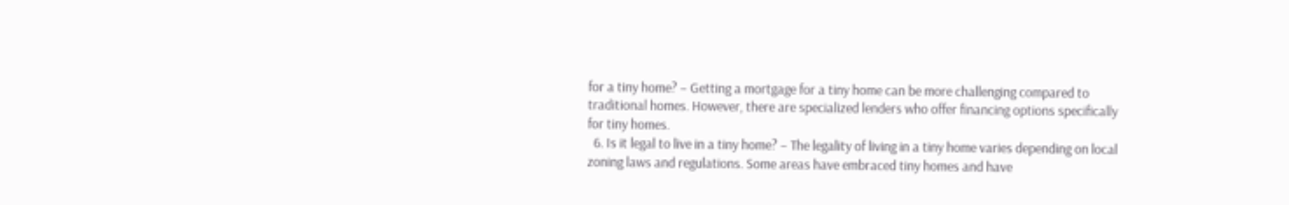for a tiny home? – Getting a mortgage for a tiny home can be more challenging compared to traditional homes. However, there are specialized lenders who offer financing options specifically for tiny homes.
  6. Is it legal to live in a tiny home? – The legality of living in a tiny home varies depending on local zoning laws and regulations. Some areas have embraced tiny homes and have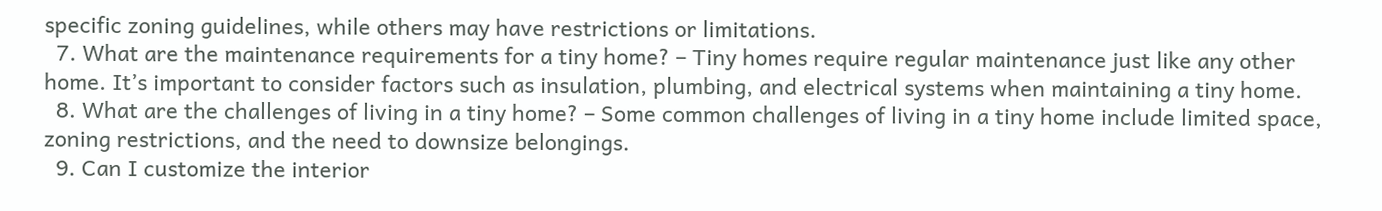specific zoning guidelines, while others may have restrictions or limitations.
  7. What are the maintenance requirements for a tiny home? – Tiny homes require regular maintenance just like any other home. It’s important to consider factors such as insulation, plumbing, and electrical systems when maintaining a tiny home.
  8. What are the challenges of living in a tiny home? – Some common challenges of living in a tiny home include limited space, zoning restrictions, and the need to downsize belongings.
  9. Can I customize the interior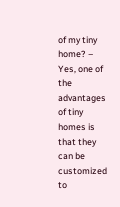of my tiny home? – Yes, one of the advantages of tiny homes is that they can be customized to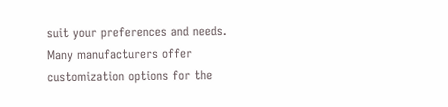suit your preferences and needs. Many manufacturers offer customization options for the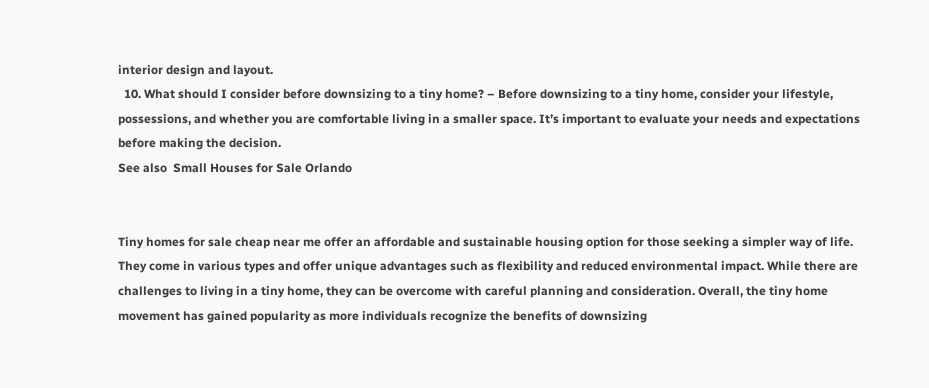interior design and layout.
  10. What should I consider before downsizing to a tiny home? – Before downsizing to a tiny home, consider your lifestyle, possessions, and whether you are comfortable living in a smaller space. It’s important to evaluate your needs and expectations before making the decision.
See also  Small Houses for Sale Orlando


Tiny homes for sale cheap near me offer an affordable and sustainable housing option for those seeking a simpler way of life. They come in various types and offer unique advantages such as flexibility and reduced environmental impact. While there are challenges to living in a tiny home, they can be overcome with careful planning and consideration. Overall, the tiny home movement has gained popularity as more individuals recognize the benefits of downsizing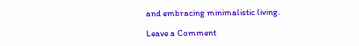and embracing minimalistic living.

Leave a Comment